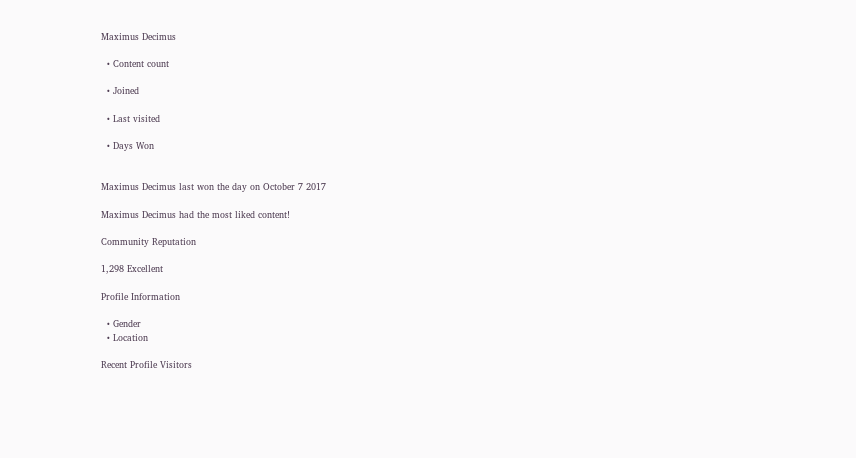Maximus Decimus

  • Content count

  • Joined

  • Last visited

  • Days Won


Maximus Decimus last won the day on October 7 2017

Maximus Decimus had the most liked content!

Community Reputation

1,298 Excellent

Profile Information

  • Gender
  • Location

Recent Profile Visitors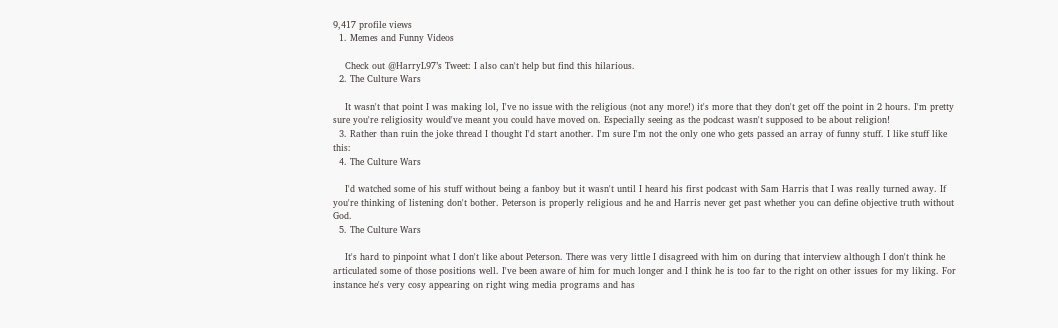9,417 profile views
  1. Memes and Funny Videos

    Check out @HarryL97’s Tweet: I also can't help but find this hilarious.
  2. The Culture Wars

    It wasn't that point I was making lol, I've no issue with the religious (not any more!) it's more that they don't get off the point in 2 hours. I'm pretty sure you're religiosity would've meant you could have moved on. Especially seeing as the podcast wasn't supposed to be about religion!
  3. Rather than ruin the joke thread I thought I'd start another. I'm sure I'm not the only one who gets passed an array of funny stuff. I like stuff like this:
  4. The Culture Wars

    I'd watched some of his stuff without being a fanboy but it wasn't until I heard his first podcast with Sam Harris that I was really turned away. If you're thinking of listening don't bother. Peterson is properly religious and he and Harris never get past whether you can define objective truth without God.
  5. The Culture Wars

    It's hard to pinpoint what I don't like about Peterson. There was very little I disagreed with him on during that interview although I don't think he articulated some of those positions well. I've been aware of him for much longer and I think he is too far to the right on other issues for my liking. For instance he's very cosy appearing on right wing media programs and has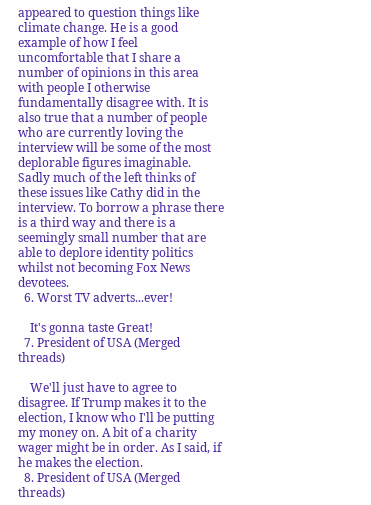appeared to question things like climate change. He is a good example of how I feel uncomfortable that I share a number of opinions in this area with people I otherwise fundamentally disagree with. It is also true that a number of people who are currently loving the interview will be some of the most deplorable figures imaginable. Sadly much of the left thinks of these issues like Cathy did in the interview. To borrow a phrase there is a third way and there is a seemingly small number that are able to deplore identity politics whilst not becoming Fox News devotees.
  6. Worst TV adverts...ever!

    It's gonna taste Great!
  7. President of USA (Merged threads)

    We'll just have to agree to disagree. If Trump makes it to the election, I know who I'll be putting my money on. A bit of a charity wager might be in order. As I said, if he makes the election.
  8. President of USA (Merged threads)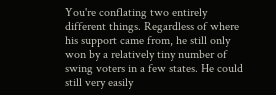You're conflating two entirely different things. Regardless of where his support came from, he still only won by a relatively tiny number of swing voters in a few states. He could still very easily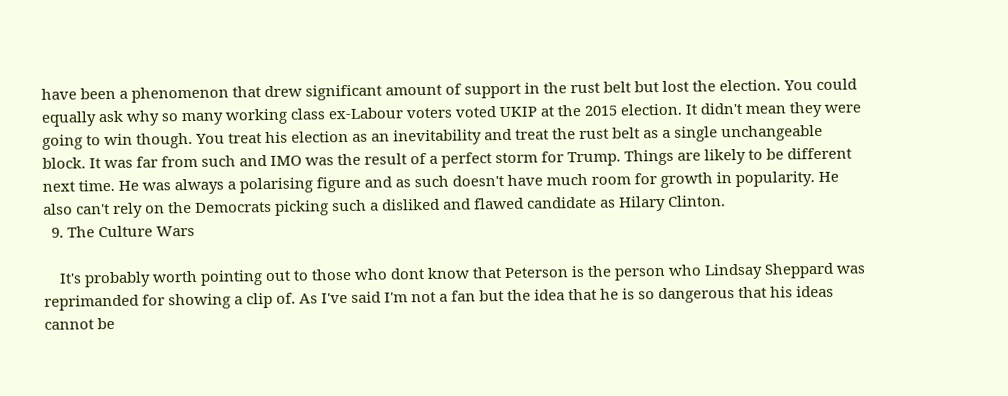have been a phenomenon that drew significant amount of support in the rust belt but lost the election. You could equally ask why so many working class ex-Labour voters voted UKIP at the 2015 election. It didn't mean they were going to win though. You treat his election as an inevitability and treat the rust belt as a single unchangeable block. It was far from such and IMO was the result of a perfect storm for Trump. Things are likely to be different next time. He was always a polarising figure and as such doesn't have much room for growth in popularity. He also can't rely on the Democrats picking such a disliked and flawed candidate as Hilary Clinton.
  9. The Culture Wars

    It's probably worth pointing out to those who dont know that Peterson is the person who Lindsay Sheppard was reprimanded for showing a clip of. As I've said I'm not a fan but the idea that he is so dangerous that his ideas cannot be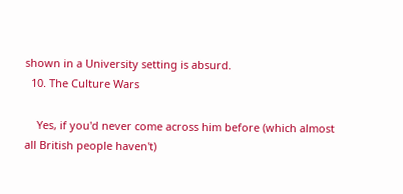shown in a University setting is absurd.
  10. The Culture Wars

    Yes, if you'd never come across him before (which almost all British people haven't)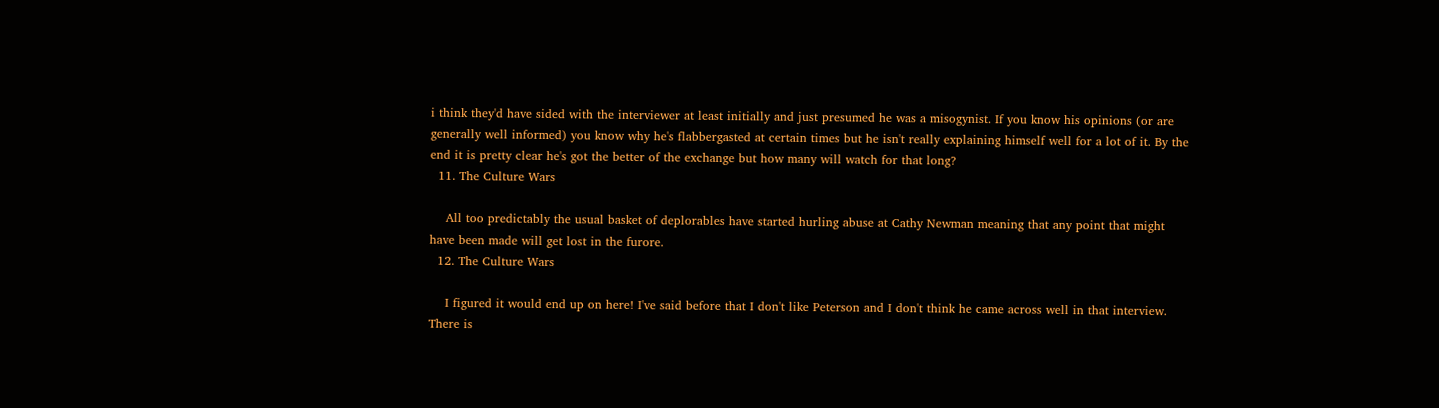i think they'd have sided with the interviewer at least initially and just presumed he was a misogynist. If you know his opinions (or are generally well informed) you know why he's flabbergasted at certain times but he isn't really explaining himself well for a lot of it. By the end it is pretty clear he's got the better of the exchange but how many will watch for that long?
  11. The Culture Wars

    All too predictably the usual basket of deplorables have started hurling abuse at Cathy Newman meaning that any point that might have been made will get lost in the furore.
  12. The Culture Wars

    I figured it would end up on here! I've said before that I don't like Peterson and I don't think he came across well in that interview. There is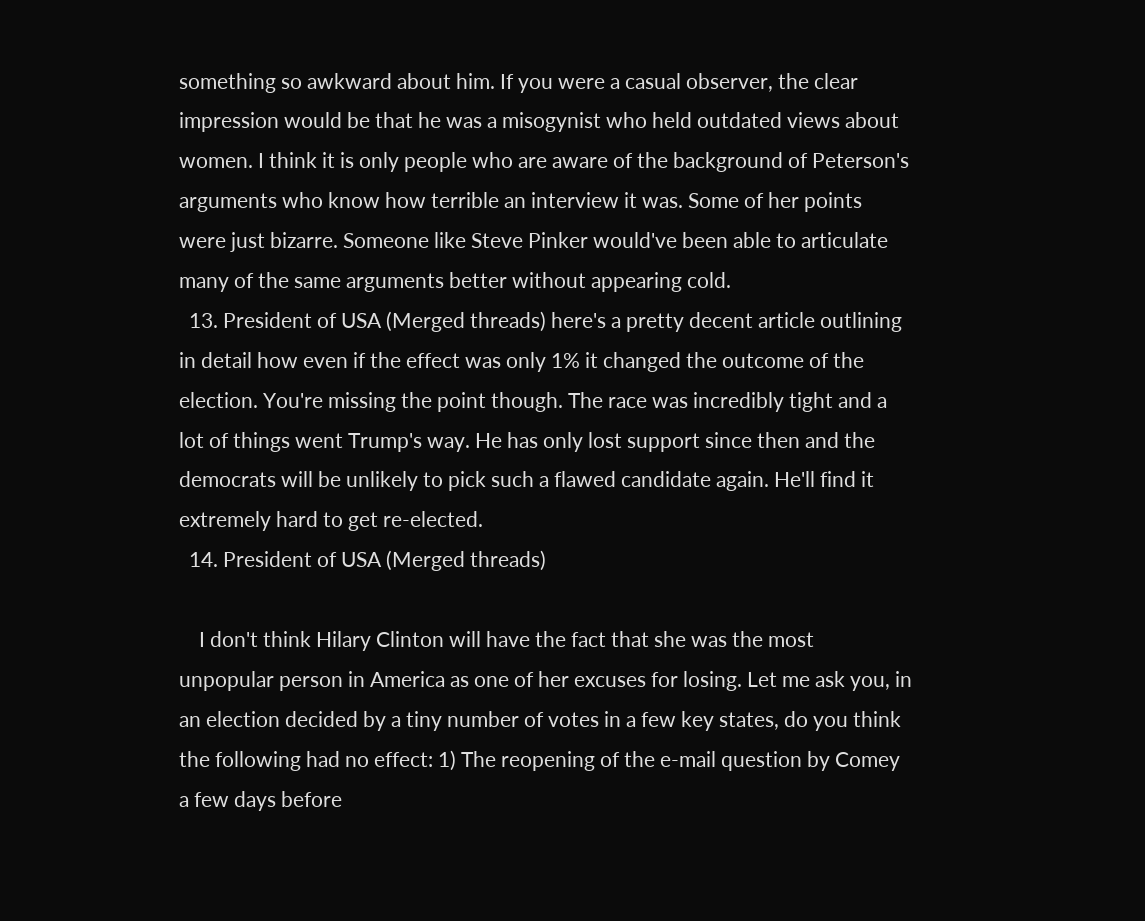something so awkward about him. If you were a casual observer, the clear impression would be that he was a misogynist who held outdated views about women. I think it is only people who are aware of the background of Peterson's arguments who know how terrible an interview it was. Some of her points were just bizarre. Someone like Steve Pinker would've been able to articulate many of the same arguments better without appearing cold.
  13. President of USA (Merged threads) here's a pretty decent article outlining in detail how even if the effect was only 1% it changed the outcome of the election. You're missing the point though. The race was incredibly tight and a lot of things went Trump's way. He has only lost support since then and the democrats will be unlikely to pick such a flawed candidate again. He'll find it extremely hard to get re-elected.
  14. President of USA (Merged threads)

    I don't think Hilary Clinton will have the fact that she was the most unpopular person in America as one of her excuses for losing. Let me ask you, in an election decided by a tiny number of votes in a few key states, do you think the following had no effect: 1) The reopening of the e-mail question by Comey a few days before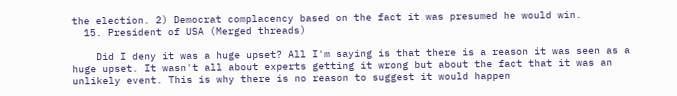the election. 2) Democrat complacency based on the fact it was presumed he would win.
  15. President of USA (Merged threads)

    Did I deny it was a huge upset? All I'm saying is that there is a reason it was seen as a huge upset. It wasn't all about experts getting it wrong but about the fact that it was an unlikely event. This is why there is no reason to suggest it would happen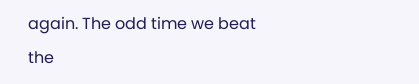again. The odd time we beat the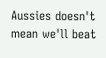Aussies doesn't mean we'll beat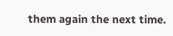them again the next time.